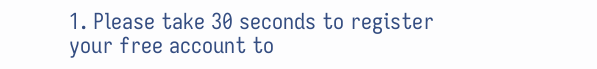1. Please take 30 seconds to register your free account to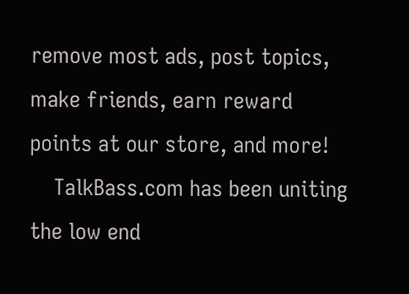remove most ads, post topics, make friends, earn reward points at our store, and more!
    TalkBass.com has been uniting the low end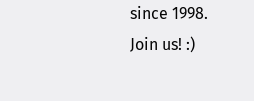since 1998.  Join us! :)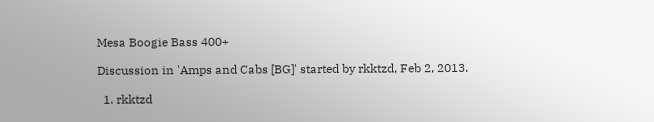Mesa Boogie Bass 400+

Discussion in 'Amps and Cabs [BG]' started by rkktzd, Feb 2, 2013.

  1. rkktzd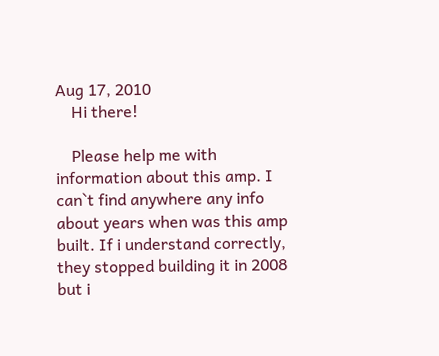Aug 17, 2010
    Hi there!

    Please help me with information about this amp. I can`t find anywhere any info about years when was this amp built. If i understand correctly, they stopped building it in 2008 but i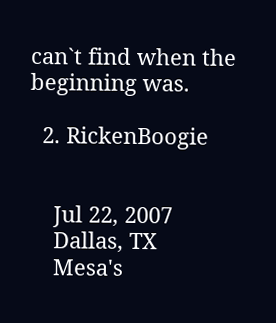can`t find when the beginning was.

  2. RickenBoogie


    Jul 22, 2007
    Dallas, TX
    Mesa's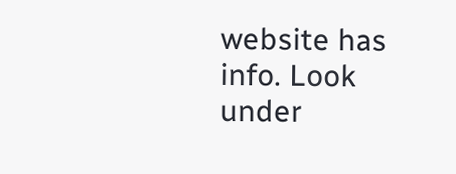website has info. Look under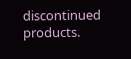discontinued products.